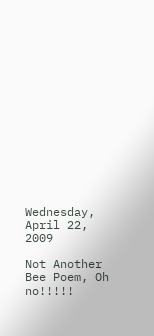Wednesday, April 22, 2009

Not Another Bee Poem, Oh no!!!!!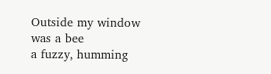Outside my window was a bee
a fuzzy, humming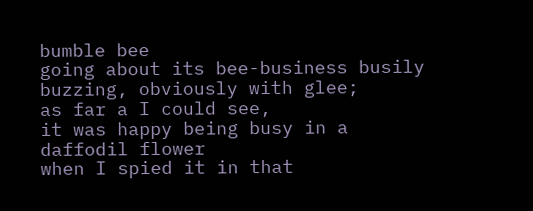bumble bee
going about its bee-business busily
buzzing, obviously with glee;
as far a I could see,
it was happy being busy in a daffodil flower
when I spied it in that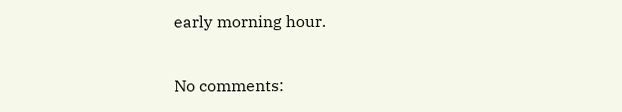early morning hour.

No comments: